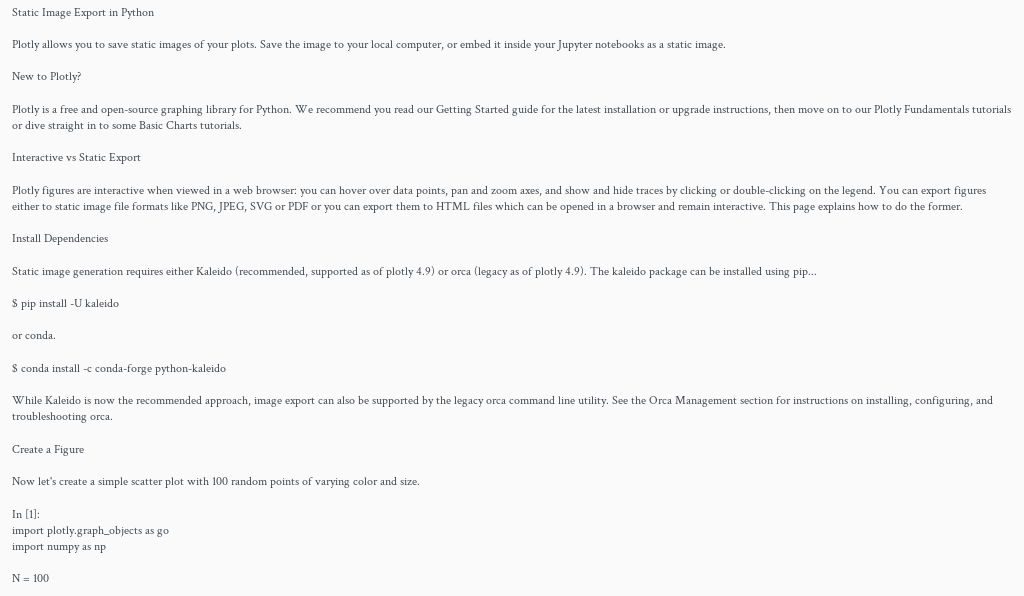Static Image Export in Python

Plotly allows you to save static images of your plots. Save the image to your local computer, or embed it inside your Jupyter notebooks as a static image.

New to Plotly?

Plotly is a free and open-source graphing library for Python. We recommend you read our Getting Started guide for the latest installation or upgrade instructions, then move on to our Plotly Fundamentals tutorials or dive straight in to some Basic Charts tutorials.

Interactive vs Static Export

Plotly figures are interactive when viewed in a web browser: you can hover over data points, pan and zoom axes, and show and hide traces by clicking or double-clicking on the legend. You can export figures either to static image file formats like PNG, JPEG, SVG or PDF or you can export them to HTML files which can be opened in a browser and remain interactive. This page explains how to do the former.

Install Dependencies

Static image generation requires either Kaleido (recommended, supported as of plotly 4.9) or orca (legacy as of plotly 4.9). The kaleido package can be installed using pip...

$ pip install -U kaleido

or conda.

$ conda install -c conda-forge python-kaleido

While Kaleido is now the recommended approach, image export can also be supported by the legacy orca command line utility. See the Orca Management section for instructions on installing, configuring, and troubleshooting orca.

Create a Figure

Now let's create a simple scatter plot with 100 random points of varying color and size.

In [1]:
import plotly.graph_objects as go
import numpy as np

N = 100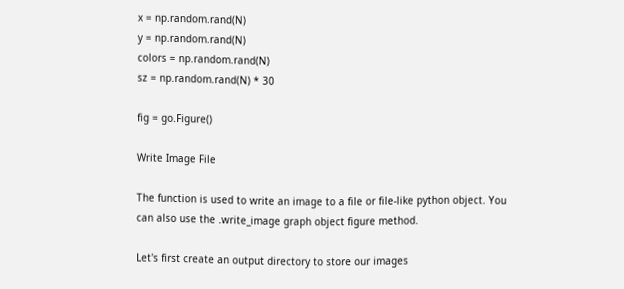x = np.random.rand(N)
y = np.random.rand(N)
colors = np.random.rand(N)
sz = np.random.rand(N) * 30

fig = go.Figure()

Write Image File

The function is used to write an image to a file or file-like python object. You can also use the .write_image graph object figure method.

Let's first create an output directory to store our images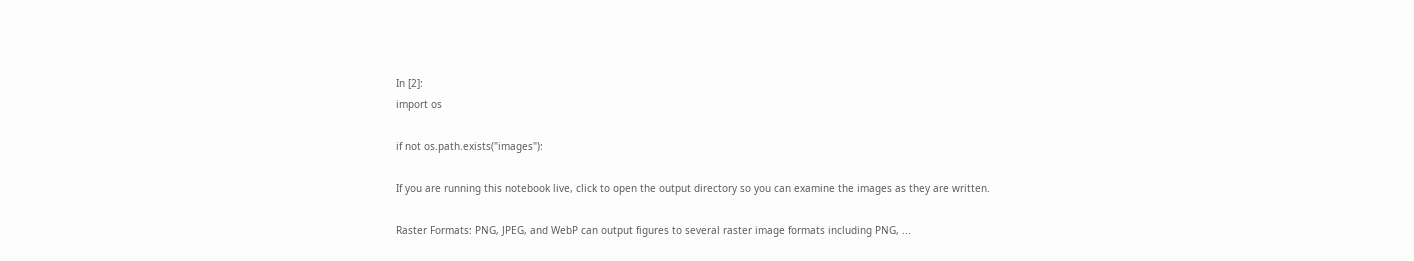In [2]:
import os

if not os.path.exists("images"):

If you are running this notebook live, click to open the output directory so you can examine the images as they are written.

Raster Formats: PNG, JPEG, and WebP can output figures to several raster image formats including PNG, ...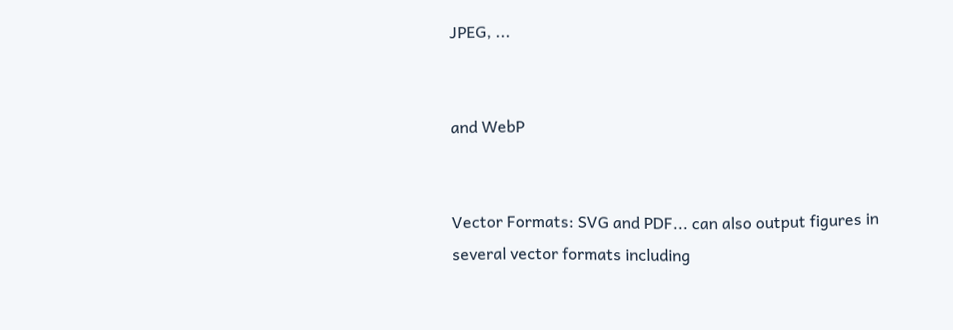JPEG, ...


and WebP


Vector Formats: SVG and PDF... can also output figures in several vector formats including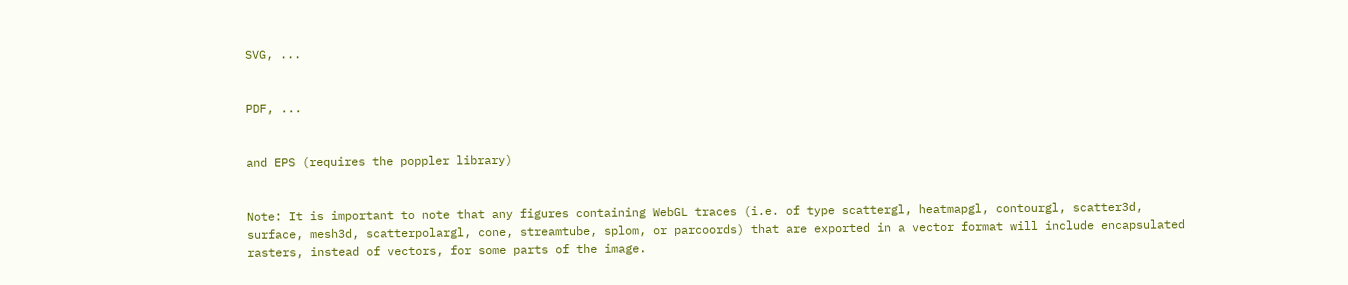SVG, ...


PDF, ...


and EPS (requires the poppler library)


Note: It is important to note that any figures containing WebGL traces (i.e. of type scattergl, heatmapgl, contourgl, scatter3d, surface, mesh3d, scatterpolargl, cone, streamtube, splom, or parcoords) that are exported in a vector format will include encapsulated rasters, instead of vectors, for some parts of the image.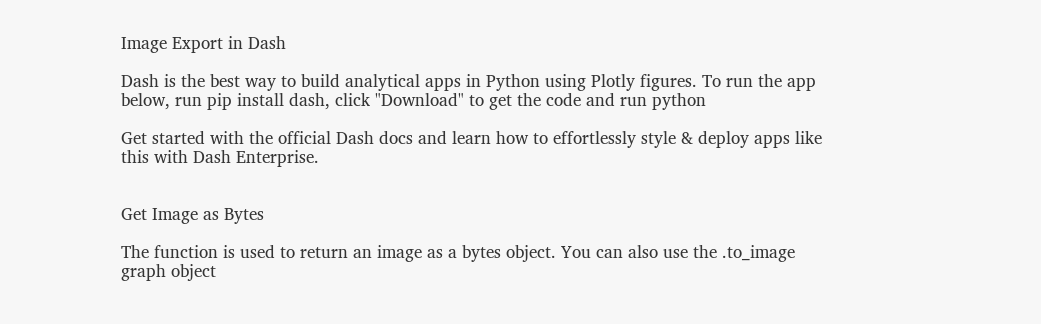Image Export in Dash

Dash is the best way to build analytical apps in Python using Plotly figures. To run the app below, run pip install dash, click "Download" to get the code and run python

Get started with the official Dash docs and learn how to effortlessly style & deploy apps like this with Dash Enterprise.


Get Image as Bytes

The function is used to return an image as a bytes object. You can also use the .to_image graph object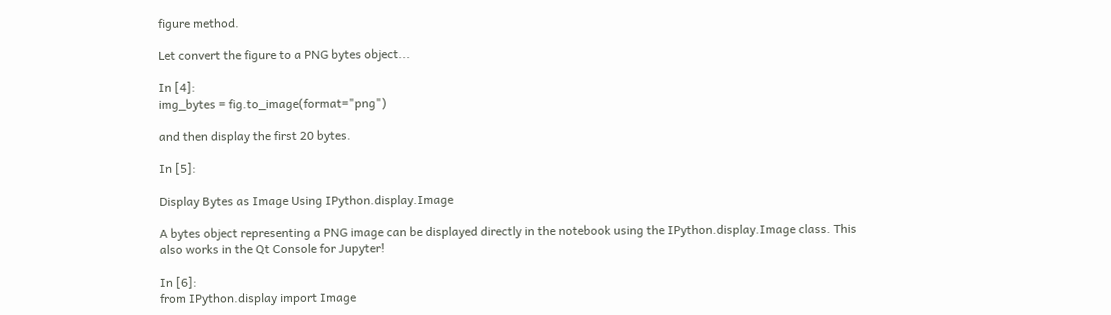figure method.

Let convert the figure to a PNG bytes object...

In [4]:
img_bytes = fig.to_image(format="png")

and then display the first 20 bytes.

In [5]:

Display Bytes as Image Using IPython.display.Image

A bytes object representing a PNG image can be displayed directly in the notebook using the IPython.display.Image class. This also works in the Qt Console for Jupyter!

In [6]:
from IPython.display import Image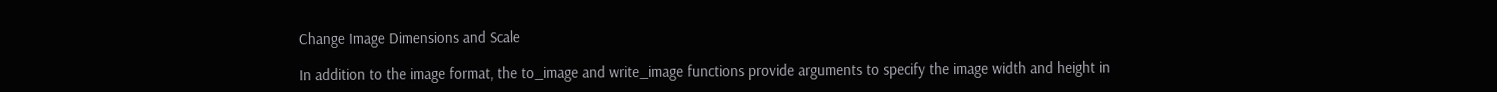Change Image Dimensions and Scale

In addition to the image format, the to_image and write_image functions provide arguments to specify the image width and height in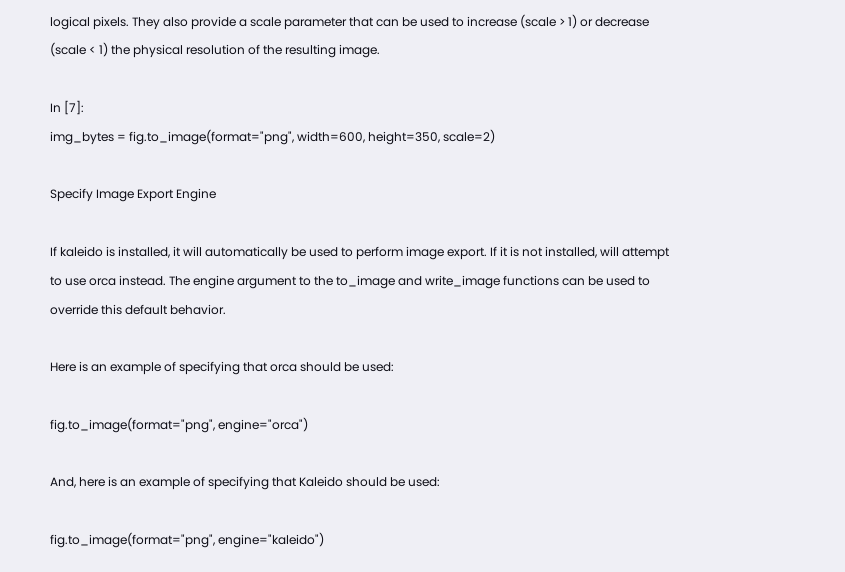logical pixels. They also provide a scale parameter that can be used to increase (scale > 1) or decrease (scale < 1) the physical resolution of the resulting image.

In [7]:
img_bytes = fig.to_image(format="png", width=600, height=350, scale=2)

Specify Image Export Engine

If kaleido is installed, it will automatically be used to perform image export. If it is not installed, will attempt to use orca instead. The engine argument to the to_image and write_image functions can be used to override this default behavior.

Here is an example of specifying that orca should be used:

fig.to_image(format="png", engine="orca")

And, here is an example of specifying that Kaleido should be used:

fig.to_image(format="png", engine="kaleido")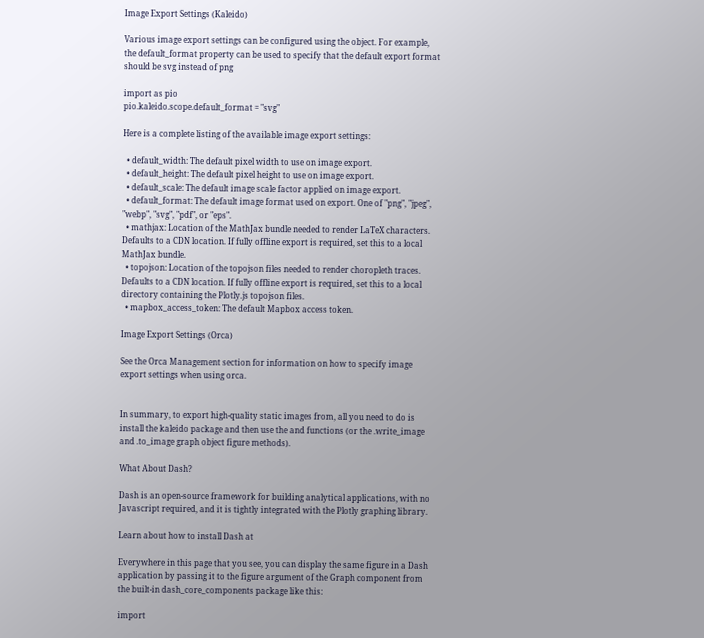Image Export Settings (Kaleido)

Various image export settings can be configured using the object. For example, the default_format property can be used to specify that the default export format should be svg instead of png

import as pio
pio.kaleido.scope.default_format = "svg"

Here is a complete listing of the available image export settings:

  • default_width: The default pixel width to use on image export.
  • default_height: The default pixel height to use on image export.
  • default_scale: The default image scale factor applied on image export.
  • default_format: The default image format used on export. One of "png", "jpeg", "webp", "svg", "pdf", or "eps".
  • mathjax: Location of the MathJax bundle needed to render LaTeX characters. Defaults to a CDN location. If fully offline export is required, set this to a local MathJax bundle.
  • topojson: Location of the topojson files needed to render choropleth traces. Defaults to a CDN location. If fully offline export is required, set this to a local directory containing the Plotly.js topojson files.
  • mapbox_access_token: The default Mapbox access token.

Image Export Settings (Orca)

See the Orca Management section for information on how to specify image export settings when using orca.


In summary, to export high-quality static images from, all you need to do is install the kaleido package and then use the and functions (or the .write_image and .to_image graph object figure methods).

What About Dash?

Dash is an open-source framework for building analytical applications, with no Javascript required, and it is tightly integrated with the Plotly graphing library.

Learn about how to install Dash at

Everywhere in this page that you see, you can display the same figure in a Dash application by passing it to the figure argument of the Graph component from the built-in dash_core_components package like this:

import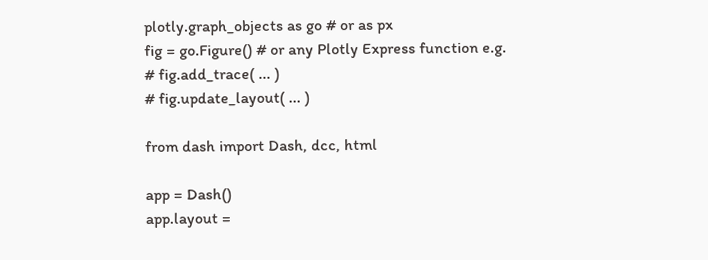plotly.graph_objects as go # or as px
fig = go.Figure() # or any Plotly Express function e.g.
# fig.add_trace( ... )
# fig.update_layout( ... )

from dash import Dash, dcc, html

app = Dash()
app.layout =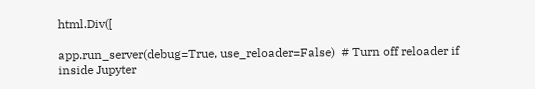html.Div([

app.run_server(debug=True, use_reloader=False)  # Turn off reloader if inside Jupyter